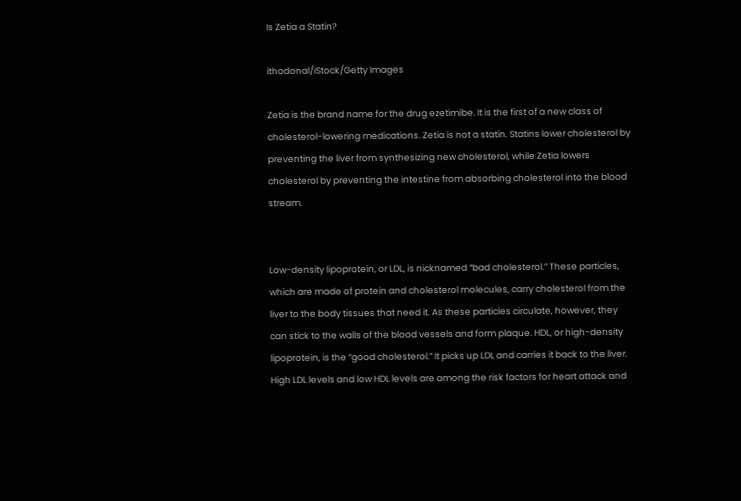Is Zetia a Statin?

ithodonal/iStock/Getty Images

Zetia is the brand name for the drug ezetimibe. It is the first of a new class of cholesterol-lowering medications. Zetia is not a statin. Statins lower cholesterol by preventing the liver from synthesizing new cholesterol, while Zetia lowers cholesterol by preventing the intestine from absorbing cholesterol into the blood stream.


Low-density lipoprotein, or LDL, is nicknamed “bad cholesterol.” These particles, which are made of protein and cholesterol molecules, carry cholesterol from the liver to the body tissues that need it. As these particles circulate, however, they can stick to the walls of the blood vessels and form plaque. HDL, or high-density lipoprotein, is the “good cholesterol.” It picks up LDL and carries it back to the liver. High LDL levels and low HDL levels are among the risk factors for heart attack and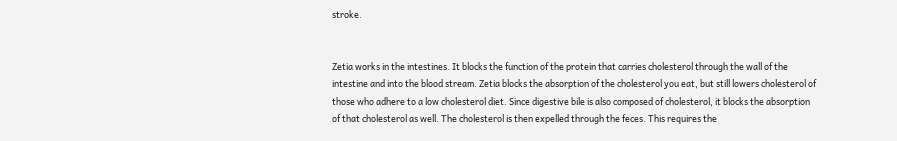stroke.


Zetia works in the intestines. It blocks the function of the protein that carries cholesterol through the wall of the intestine and into the blood stream. Zetia blocks the absorption of the cholesterol you eat, but still lowers cholesterol of those who adhere to a low cholesterol diet. Since digestive bile is also composed of cholesterol, it blocks the absorption of that cholesterol as well. The cholesterol is then expelled through the feces. This requires the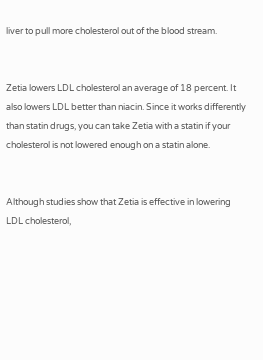liver to pull more cholesterol out of the blood stream.


Zetia lowers LDL cholesterol an average of 18 percent. It also lowers LDL better than niacin. Since it works differently than statin drugs, you can take Zetia with a statin if your cholesterol is not lowered enough on a statin alone.


Although studies show that Zetia is effective in lowering LDL cholesterol,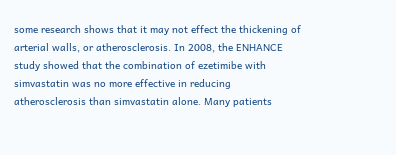some research shows that it may not effect the thickening of arterial walls, or atherosclerosis. In 2008, the ENHANCE study showed that the combination of ezetimibe with simvastatin was no more effective in reducing atherosclerosis than simvastatin alone. Many patients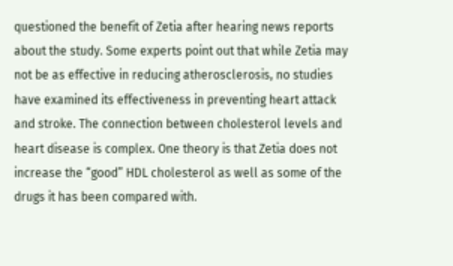questioned the benefit of Zetia after hearing news reports about the study. Some experts point out that while Zetia may not be as effective in reducing atherosclerosis, no studies have examined its effectiveness in preventing heart attack and stroke. The connection between cholesterol levels and heart disease is complex. One theory is that Zetia does not increase the “good” HDL cholesterol as well as some of the drugs it has been compared with.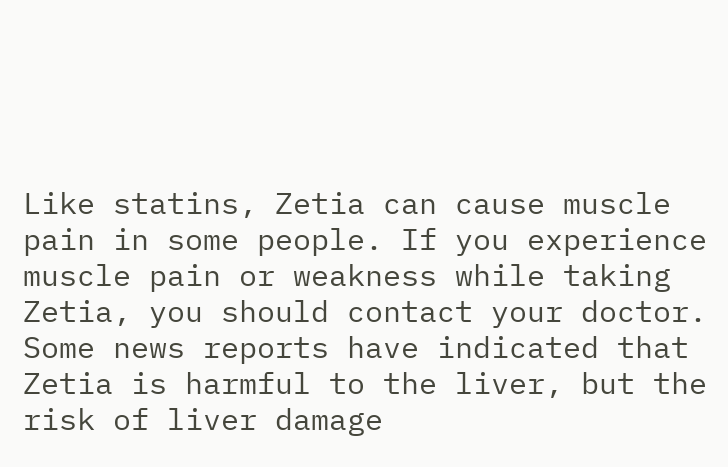Like statins, Zetia can cause muscle pain in some people. If you experience muscle pain or weakness while taking Zetia, you should contact your doctor. Some news reports have indicated that Zetia is harmful to the liver, but the risk of liver damage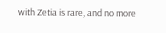with Zetia is rare, and no more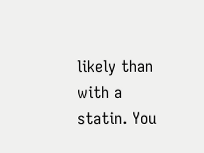likely than with a statin. You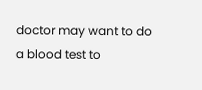doctor may want to do a blood test to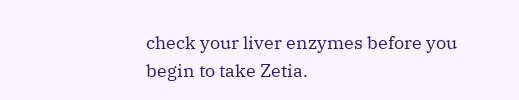check your liver enzymes before you begin to take Zetia.